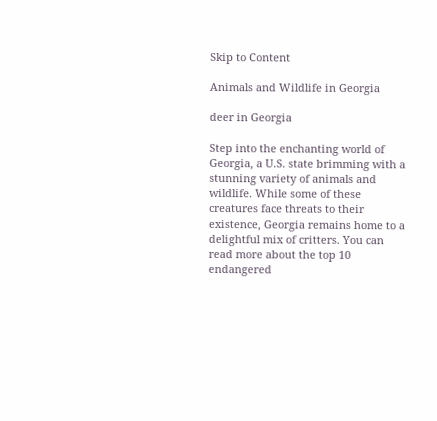Skip to Content

Animals and Wildlife in Georgia

deer in Georgia

Step into the enchanting world of Georgia, a U.S. state brimming with a stunning variety of animals and wildlife. While some of these creatures face threats to their existence, Georgia remains home to a delightful mix of critters. You can read more about the top 10 endangered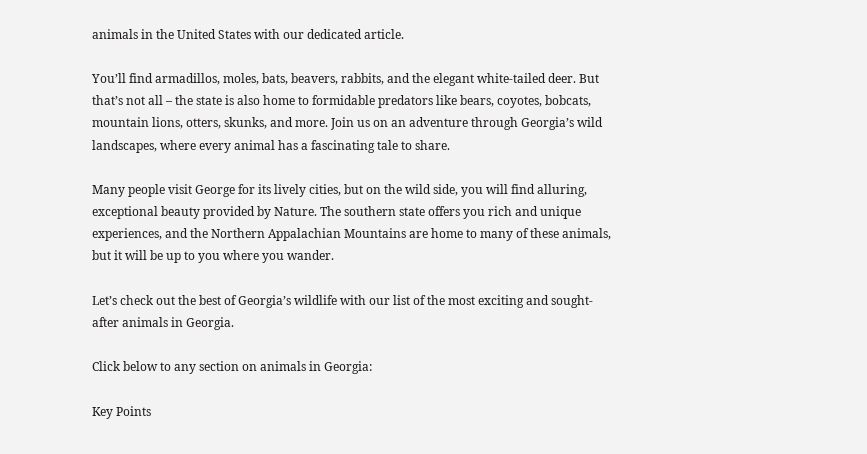animals in the United States with our dedicated article.

You’ll find armadillos, moles, bats, beavers, rabbits, and the elegant white-tailed deer. But that’s not all – the state is also home to formidable predators like bears, coyotes, bobcats, mountain lions, otters, skunks, and more. Join us on an adventure through Georgia’s wild landscapes, where every animal has a fascinating tale to share.

Many people visit George for its lively cities, but on the wild side, you will find alluring, exceptional beauty provided by Nature. The southern state offers you rich and unique experiences, and the Northern Appalachian Mountains are home to many of these animals, but it will be up to you where you wander.

Let’s check out the best of Georgia’s wildlife with our list of the most exciting and sought-after animals in Georgia.

Click below to any section on animals in Georgia:

Key Points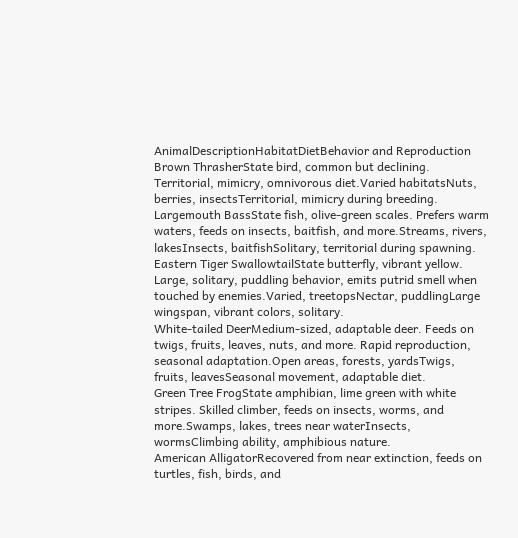AnimalDescriptionHabitatDietBehavior and Reproduction
Brown ThrasherState bird, common but declining. Territorial, mimicry, omnivorous diet.Varied habitatsNuts, berries, insectsTerritorial, mimicry during breeding.
Largemouth BassState fish, olive-green scales. Prefers warm waters, feeds on insects, baitfish, and more.Streams, rivers, lakesInsects, baitfishSolitary, territorial during spawning.
Eastern Tiger SwallowtailState butterfly, vibrant yellow. Large, solitary, puddling behavior, emits putrid smell when touched by enemies.Varied, treetopsNectar, puddlingLarge wingspan, vibrant colors, solitary.
White-tailed DeerMedium-sized, adaptable deer. Feeds on twigs, fruits, leaves, nuts, and more. Rapid reproduction, seasonal adaptation.Open areas, forests, yardsTwigs, fruits, leavesSeasonal movement, adaptable diet.
Green Tree FrogState amphibian, lime green with white stripes. Skilled climber, feeds on insects, worms, and more.Swamps, lakes, trees near waterInsects, wormsClimbing ability, amphibious nature.
American AlligatorRecovered from near extinction, feeds on turtles, fish, birds, and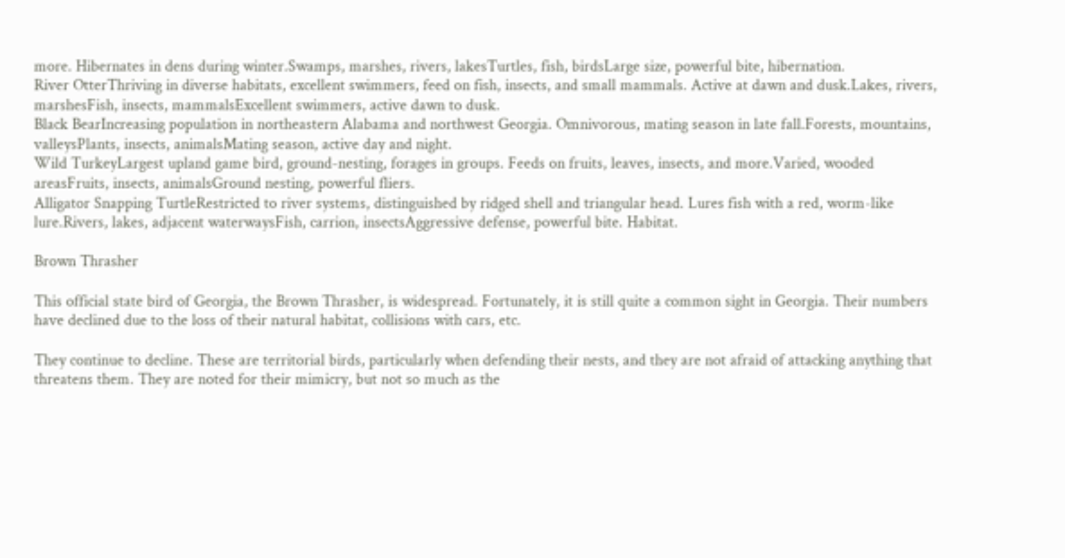more. Hibernates in dens during winter.Swamps, marshes, rivers, lakesTurtles, fish, birdsLarge size, powerful bite, hibernation.
River OtterThriving in diverse habitats, excellent swimmers, feed on fish, insects, and small mammals. Active at dawn and dusk.Lakes, rivers, marshesFish, insects, mammalsExcellent swimmers, active dawn to dusk.
Black BearIncreasing population in northeastern Alabama and northwest Georgia. Omnivorous, mating season in late fall.Forests, mountains, valleysPlants, insects, animalsMating season, active day and night.
Wild TurkeyLargest upland game bird, ground-nesting, forages in groups. Feeds on fruits, leaves, insects, and more.Varied, wooded areasFruits, insects, animalsGround nesting, powerful fliers.
Alligator Snapping TurtleRestricted to river systems, distinguished by ridged shell and triangular head. Lures fish with a red, worm-like lure.Rivers, lakes, adjacent waterwaysFish, carrion, insectsAggressive defense, powerful bite. Habitat.

Brown Thrasher

This official state bird of Georgia, the Brown Thrasher, is widespread. Fortunately, it is still quite a common sight in Georgia. Their numbers have declined due to the loss of their natural habitat, collisions with cars, etc.

They continue to decline. These are territorial birds, particularly when defending their nests, and they are not afraid of attacking anything that threatens them. They are noted for their mimicry, but not so much as the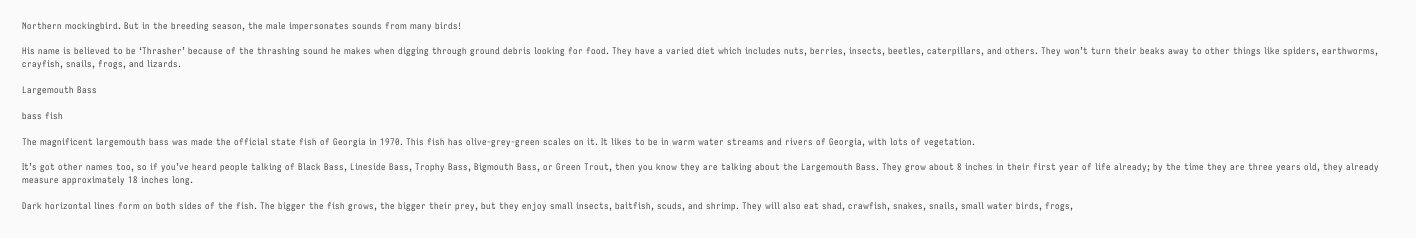Northern mockingbird. But in the breeding season, the male impersonates sounds from many birds!

His name is believed to be ‘Thrasher’ because of the thrashing sound he makes when digging through ground debris looking for food. They have a varied diet which includes nuts, berries, insects, beetles, caterpillars, and others. They won’t turn their beaks away to other things like spiders, earthworms, crayfish, snails, frogs, and lizards.

Largemouth Bass

bass fish

The magnificent largemouth bass was made the official state fish of Georgia in 1970. This fish has olive-grey-green scales on it. It likes to be in warm water streams and rivers of Georgia, with lots of vegetation.

It’s got other names too, so if you’ve heard people talking of Black Bass, Lineside Bass, Trophy Bass, Bigmouth Bass, or Green Trout, then you know they are talking about the Largemouth Bass. They grow about 8 inches in their first year of life already; by the time they are three years old, they already measure approximately 18 inches long.

Dark horizontal lines form on both sides of the fish. The bigger the fish grows, the bigger their prey, but they enjoy small insects, baitfish, scuds, and shrimp. They will also eat shad, crawfish, snakes, snails, small water birds, frogs,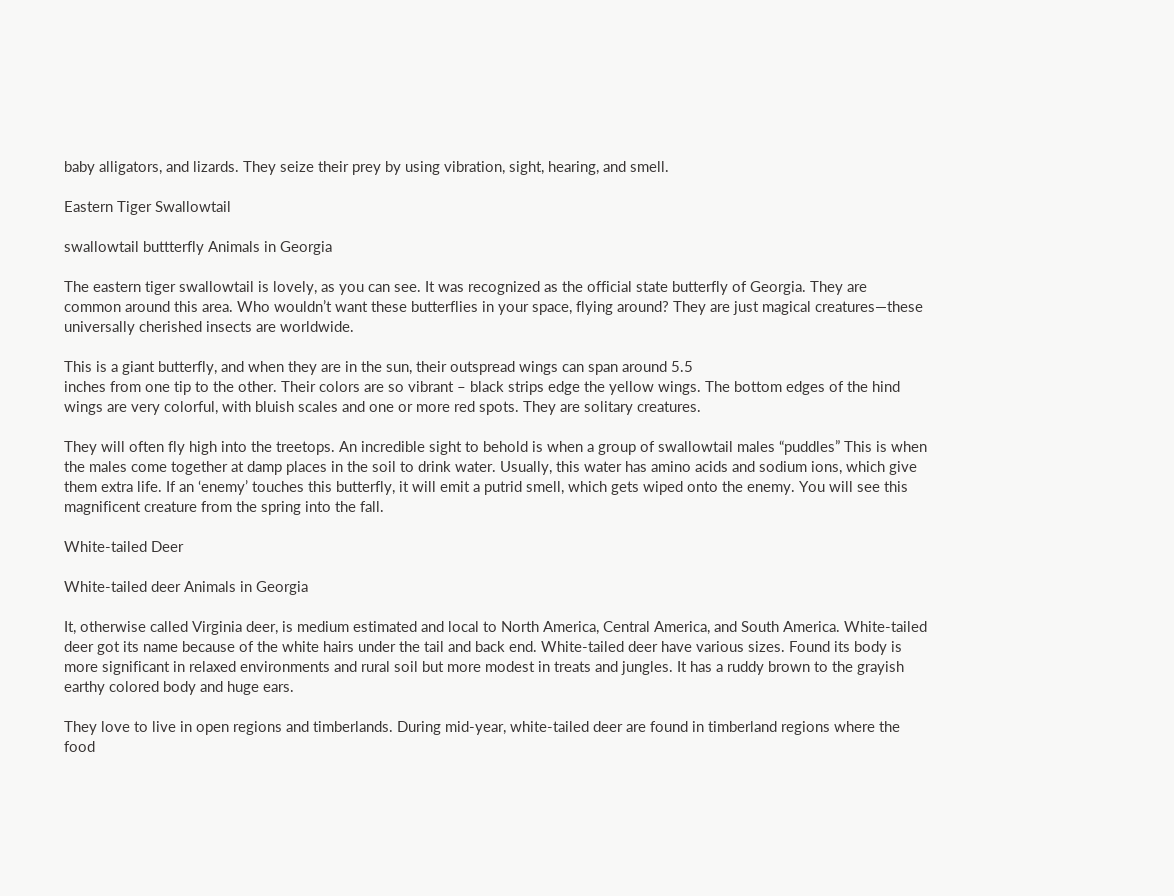baby alligators, and lizards. They seize their prey by using vibration, sight, hearing, and smell.

Eastern Tiger Swallowtail

swallowtail buttterfly Animals in Georgia

The eastern tiger swallowtail is lovely, as you can see. It was recognized as the official state butterfly of Georgia. They are common around this area. Who wouldn’t want these butterflies in your space, flying around? They are just magical creatures—these universally cherished insects are worldwide.

This is a giant butterfly, and when they are in the sun, their outspread wings can span around 5.5
inches from one tip to the other. Their colors are so vibrant – black strips edge the yellow wings. The bottom edges of the hind wings are very colorful, with bluish scales and one or more red spots. They are solitary creatures.

They will often fly high into the treetops. An incredible sight to behold is when a group of swallowtail males “puddles” This is when the males come together at damp places in the soil to drink water. Usually, this water has amino acids and sodium ions, which give them extra life. If an ‘enemy’ touches this butterfly, it will emit a putrid smell, which gets wiped onto the enemy. You will see this magnificent creature from the spring into the fall.

White-tailed Deer

White-tailed deer Animals in Georgia

It, otherwise called Virginia deer, is medium estimated and local to North America, Central America, and South America. White-tailed deer got its name because of the white hairs under the tail and back end. White-tailed deer have various sizes. Found its body is more significant in relaxed environments and rural soil but more modest in treats and jungles. It has a ruddy brown to the grayish earthy colored body and huge ears.

They love to live in open regions and timberlands. During mid-year, white-tailed deer are found in timberland regions where the food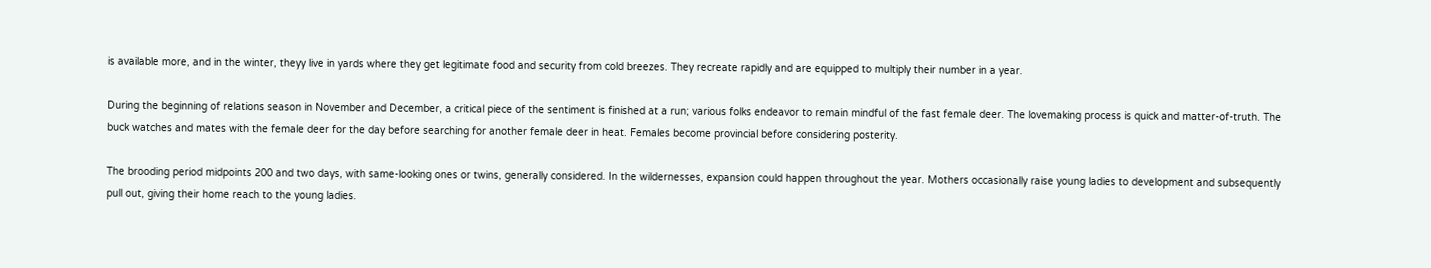is available more, and in the winter, theyy live in yards where they get legitimate food and security from cold breezes. They recreate rapidly and are equipped to multiply their number in a year.

During the beginning of relations season in November and December, a critical piece of the sentiment is finished at a run; various folks endeavor to remain mindful of the fast female deer. The lovemaking process is quick and matter-of-truth. The buck watches and mates with the female deer for the day before searching for another female deer in heat. Females become provincial before considering posterity.

The brooding period midpoints 200 and two days, with same-looking ones or twins, generally considered. In the wildernesses, expansion could happen throughout the year. Mothers occasionally raise young ladies to development and subsequently pull out, giving their home reach to the young ladies.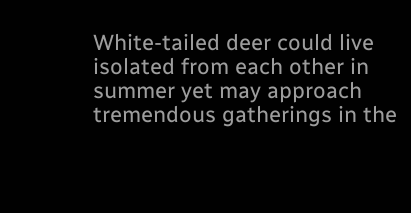White-tailed deer could live isolated from each other in summer yet may approach tremendous gatherings in the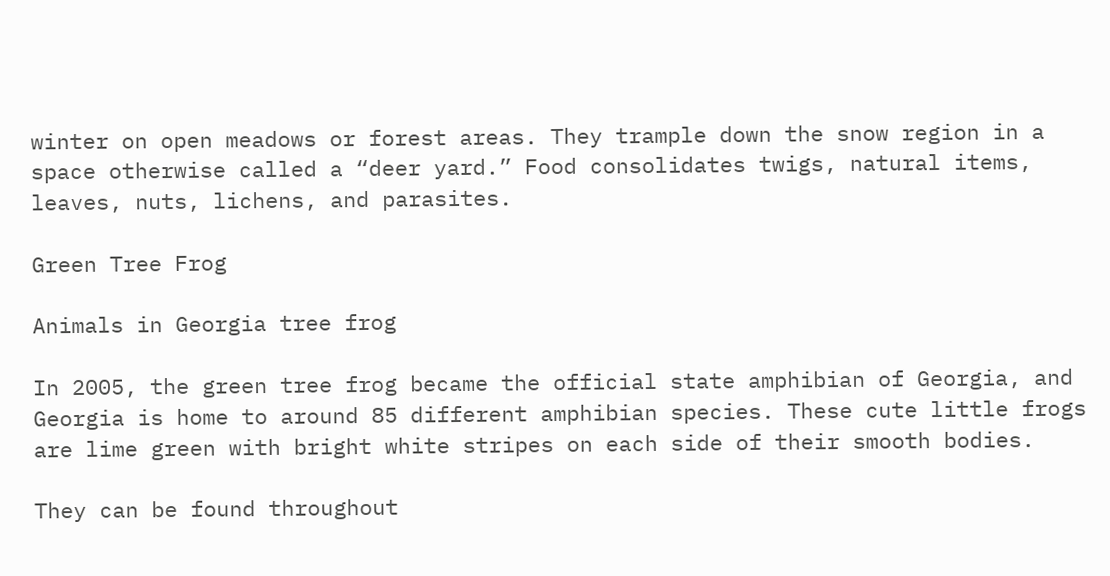winter on open meadows or forest areas. They trample down the snow region in a space otherwise called a “deer yard.” Food consolidates twigs, natural items, leaves, nuts, lichens, and parasites.

Green Tree Frog

Animals in Georgia tree frog

In 2005, the green tree frog became the official state amphibian of Georgia, and Georgia is home to around 85 different amphibian species. These cute little frogs are lime green with bright white stripes on each side of their smooth bodies.

They can be found throughout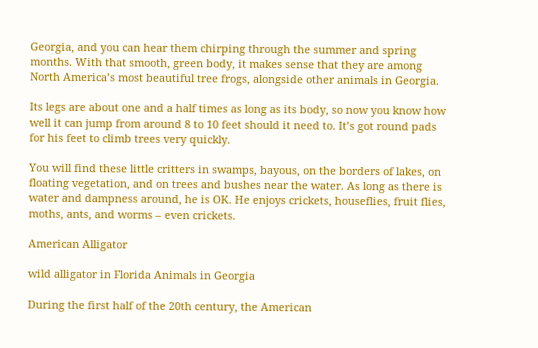Georgia, and you can hear them chirping through the summer and spring months. With that smooth, green body, it makes sense that they are among North America’s most beautiful tree frogs, alongside other animals in Georgia.

Its legs are about one and a half times as long as its body, so now you know how well it can jump from around 8 to 10 feet should it need to. It’s got round pads for his feet to climb trees very quickly.

You will find these little critters in swamps, bayous, on the borders of lakes, on floating vegetation, and on trees and bushes near the water. As long as there is water and dampness around, he is OK. He enjoys crickets, houseflies, fruit flies, moths, ants, and worms – even crickets.

American Alligator

wild alligator in Florida Animals in Georgia

During the first half of the 20th century, the American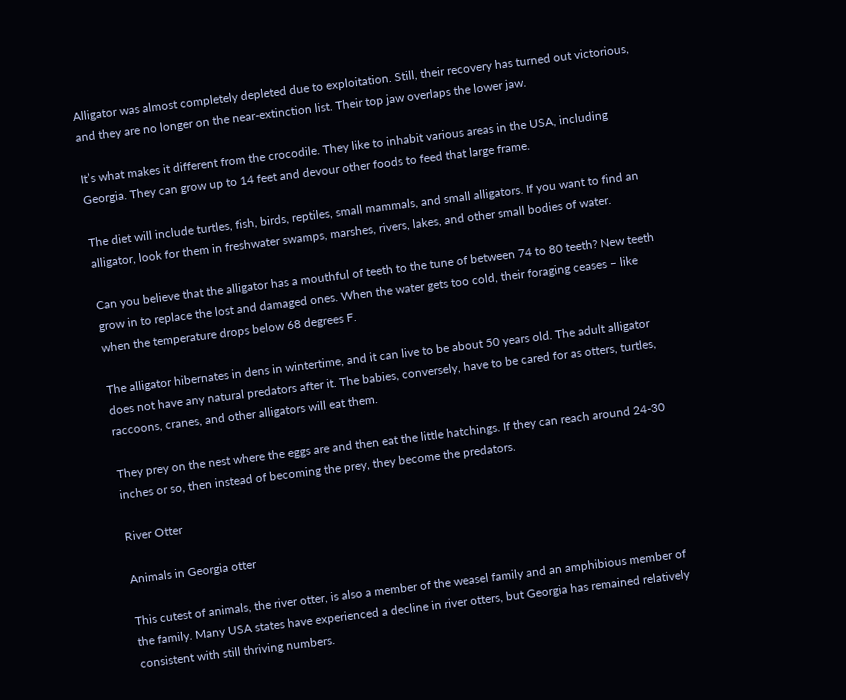Alligator was almost completely depleted due to exploitation. Still, their recovery has turned out victorious, and they are no longer on the near-extinction list. Their top jaw overlaps the lower jaw.

It’s what makes it different from the crocodile. They like to inhabit various areas in the USA, including Georgia. They can grow up to 14 feet and devour other foods to feed that large frame.

The diet will include turtles, fish, birds, reptiles, small mammals, and small alligators. If you want to find an alligator, look for them in freshwater swamps, marshes, rivers, lakes, and other small bodies of water.

Can you believe that the alligator has a mouthful of teeth to the tune of between 74 to 80 teeth? New teeth grow in to replace the lost and damaged ones. When the water gets too cold, their foraging ceases – like when the temperature drops below 68 degrees F.

The alligator hibernates in dens in wintertime, and it can live to be about 50 years old. The adult alligator does not have any natural predators after it. The babies, conversely, have to be cared for as otters, turtles, raccoons, cranes, and other alligators will eat them.

They prey on the nest where the eggs are and then eat the little hatchings. If they can reach around 24-30 inches or so, then instead of becoming the prey, they become the predators.

River Otter

Animals in Georgia otter

This cutest of animals, the river otter, is also a member of the weasel family and an amphibious member of the family. Many USA states have experienced a decline in river otters, but Georgia has remained relatively consistent with still thriving numbers.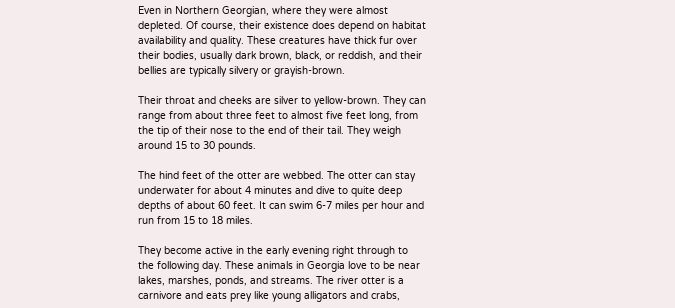Even in Northern Georgian, where they were almost depleted. Of course, their existence does depend on habitat availability and quality. These creatures have thick fur over their bodies, usually dark brown, black, or reddish, and their bellies are typically silvery or grayish-brown.

Their throat and cheeks are silver to yellow-brown. They can range from about three feet to almost five feet long, from the tip of their nose to the end of their tail. They weigh around 15 to 30 pounds.

The hind feet of the otter are webbed. The otter can stay underwater for about 4 minutes and dive to quite deep depths of about 60 feet. It can swim 6-7 miles per hour and run from 15 to 18 miles.

They become active in the early evening right through to the following day. These animals in Georgia love to be near lakes, marshes, ponds, and streams. The river otter is a carnivore and eats prey like young alligators and crabs,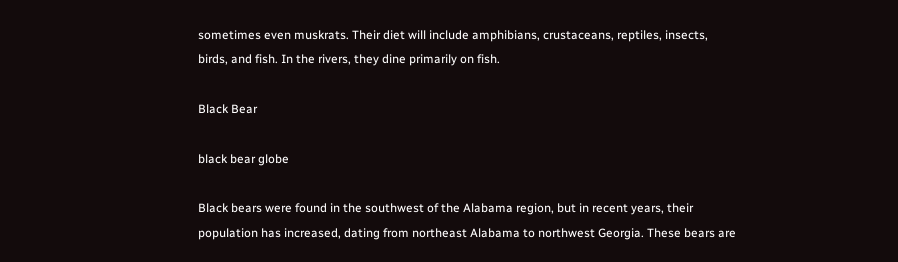sometimes even muskrats. Their diet will include amphibians, crustaceans, reptiles, insects, birds, and fish. In the rivers, they dine primarily on fish.

Black Bear

black bear globe

Black bears were found in the southwest of the Alabama region, but in recent years, their population has increased, dating from northeast Alabama to northwest Georgia. These bears are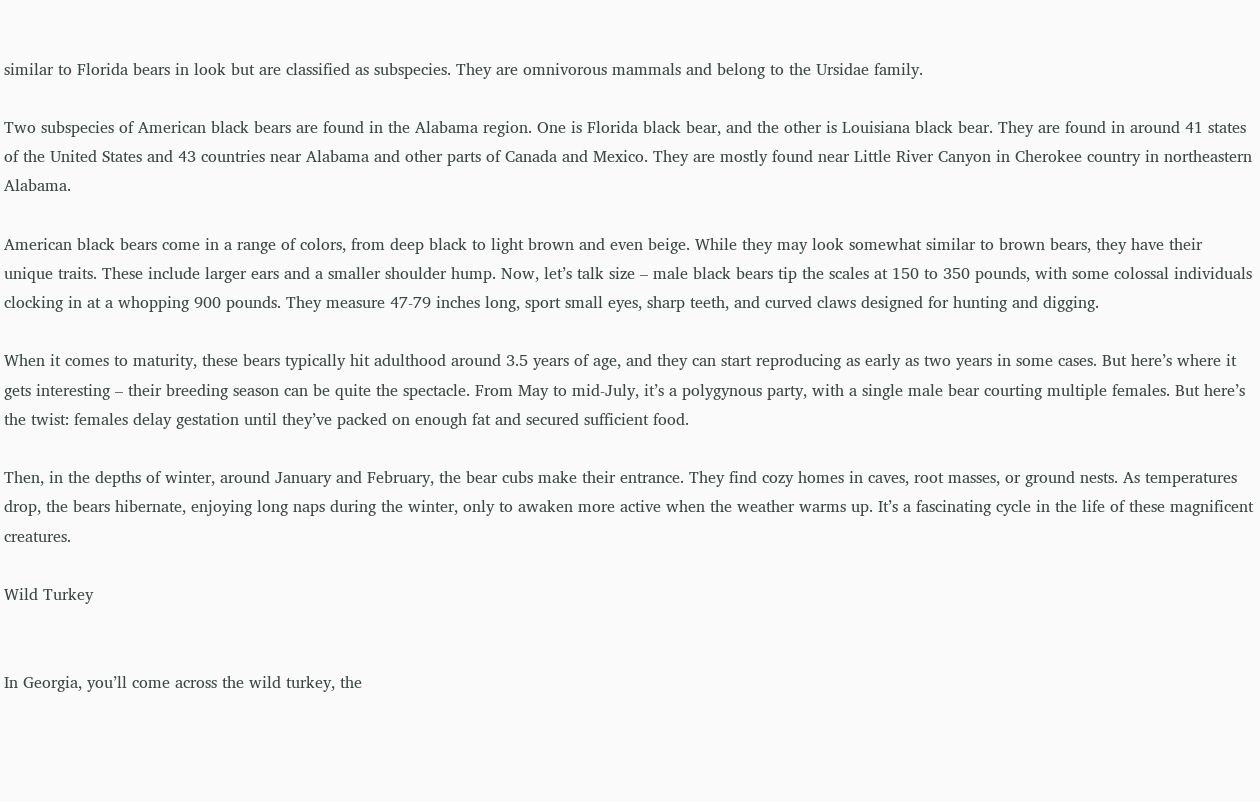similar to Florida bears in look but are classified as subspecies. They are omnivorous mammals and belong to the Ursidae family.

Two subspecies of American black bears are found in the Alabama region. One is Florida black bear, and the other is Louisiana black bear. They are found in around 41 states of the United States and 43 countries near Alabama and other parts of Canada and Mexico. They are mostly found near Little River Canyon in Cherokee country in northeastern Alabama.

American black bears come in a range of colors, from deep black to light brown and even beige. While they may look somewhat similar to brown bears, they have their unique traits. These include larger ears and a smaller shoulder hump. Now, let’s talk size – male black bears tip the scales at 150 to 350 pounds, with some colossal individuals clocking in at a whopping 900 pounds. They measure 47-79 inches long, sport small eyes, sharp teeth, and curved claws designed for hunting and digging.

When it comes to maturity, these bears typically hit adulthood around 3.5 years of age, and they can start reproducing as early as two years in some cases. But here’s where it gets interesting – their breeding season can be quite the spectacle. From May to mid-July, it’s a polygynous party, with a single male bear courting multiple females. But here’s the twist: females delay gestation until they’ve packed on enough fat and secured sufficient food.

Then, in the depths of winter, around January and February, the bear cubs make their entrance. They find cozy homes in caves, root masses, or ground nests. As temperatures drop, the bears hibernate, enjoying long naps during the winter, only to awaken more active when the weather warms up. It’s a fascinating cycle in the life of these magnificent creatures.

Wild Turkey


In Georgia, you’ll come across the wild turkey, the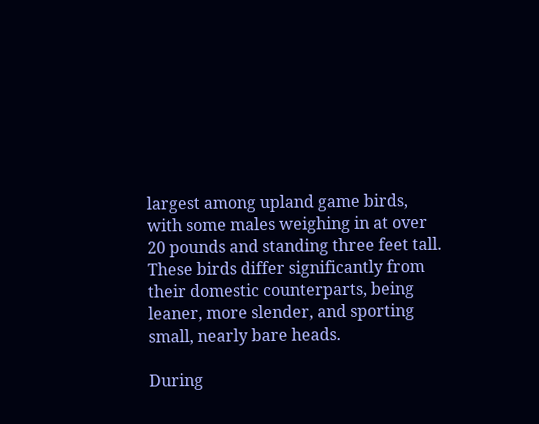largest among upland game birds, with some males weighing in at over 20 pounds and standing three feet tall. These birds differ significantly from their domestic counterparts, being leaner, more slender, and sporting small, nearly bare heads.

During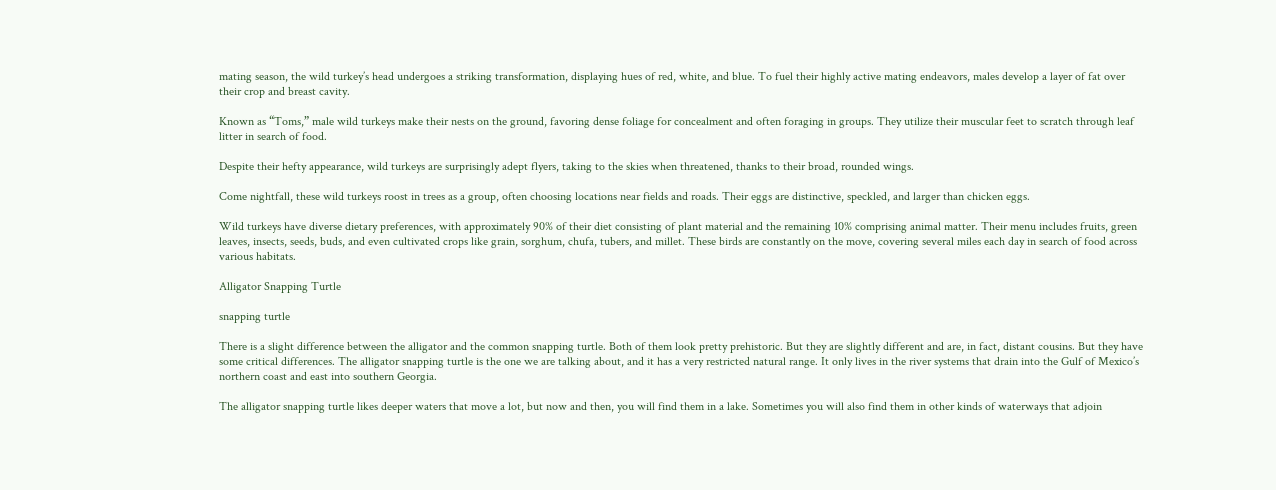mating season, the wild turkey’s head undergoes a striking transformation, displaying hues of red, white, and blue. To fuel their highly active mating endeavors, males develop a layer of fat over their crop and breast cavity.

Known as “Toms,” male wild turkeys make their nests on the ground, favoring dense foliage for concealment and often foraging in groups. They utilize their muscular feet to scratch through leaf litter in search of food.

Despite their hefty appearance, wild turkeys are surprisingly adept flyers, taking to the skies when threatened, thanks to their broad, rounded wings.

Come nightfall, these wild turkeys roost in trees as a group, often choosing locations near fields and roads. Their eggs are distinctive, speckled, and larger than chicken eggs.

Wild turkeys have diverse dietary preferences, with approximately 90% of their diet consisting of plant material and the remaining 10% comprising animal matter. Their menu includes fruits, green leaves, insects, seeds, buds, and even cultivated crops like grain, sorghum, chufa, tubers, and millet. These birds are constantly on the move, covering several miles each day in search of food across various habitats.

Alligator Snapping Turtle

snapping turtle

There is a slight difference between the alligator and the common snapping turtle. Both of them look pretty prehistoric. But they are slightly different and are, in fact, distant cousins. But they have some critical differences. The alligator snapping turtle is the one we are talking about, and it has a very restricted natural range. It only lives in the river systems that drain into the Gulf of Mexico’s northern coast and east into southern Georgia.

The alligator snapping turtle likes deeper waters that move a lot, but now and then, you will find them in a lake. Sometimes you will also find them in other kinds of waterways that adjoin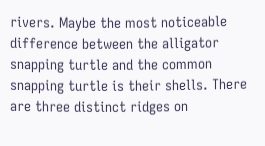rivers. Maybe the most noticeable difference between the alligator snapping turtle and the common snapping turtle is their shells. There are three distinct ridges on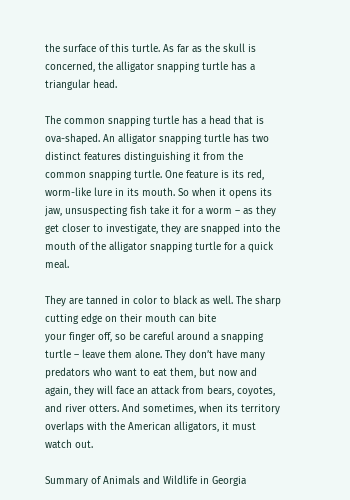the surface of this turtle. As far as the skull is concerned, the alligator snapping turtle has a triangular head.

The common snapping turtle has a head that is ova-shaped. An alligator snapping turtle has two distinct features distinguishing it from the common snapping turtle. One feature is its red, worm-like lure in its mouth. So when it opens its jaw, unsuspecting fish take it for a worm – as they get closer to investigate, they are snapped into the mouth of the alligator snapping turtle for a quick meal.

They are tanned in color to black as well. The sharp cutting edge on their mouth can bite
your finger off, so be careful around a snapping turtle – leave them alone. They don’t have many predators who want to eat them, but now and again, they will face an attack from bears, coyotes, and river otters. And sometimes, when its territory overlaps with the American alligators, it must watch out.

Summary of Animals and Wildlife in Georgia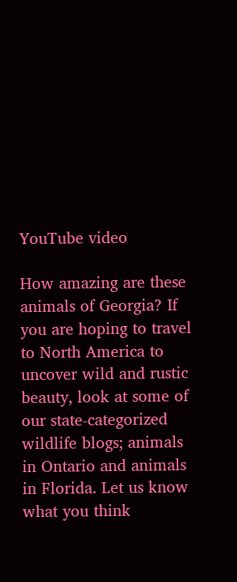YouTube video

How amazing are these animals of Georgia? If you are hoping to travel to North America to uncover wild and rustic beauty, look at some of our state-categorized wildlife blogs; animals in Ontario and animals in Florida. Let us know what you think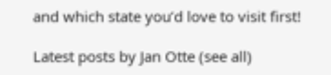and which state you’d love to visit first!

Latest posts by Jan Otte (see all)